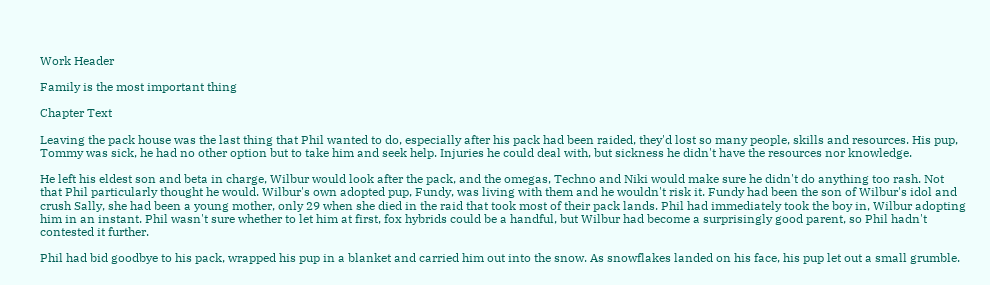Work Header

Family is the most important thing

Chapter Text

Leaving the pack house was the last thing that Phil wanted to do, especially after his pack had been raided, they'd lost so many people, skills and resources. His pup, Tommy was sick, he had no other option but to take him and seek help. Injuries he could deal with, but sickness he didn't have the resources nor knowledge.

He left his eldest son and beta in charge, Wilbur would look after the pack, and the omegas, Techno and Niki would make sure he didn't do anything too rash. Not that Phil particularly thought he would. Wilbur's own adopted pup, Fundy, was living with them and he wouldn't risk it. Fundy had been the son of Wilbur's idol and crush Sally, she had been a young mother, only 29 when she died in the raid that took most of their pack lands. Phil had immediately took the boy in, Wilbur adopting him in an instant. Phil wasn't sure whether to let him at first, fox hybrids could be a handful, but Wilbur had become a surprisingly good parent, so Phil hadn't contested it further.

Phil had bid goodbye to his pack, wrapped his pup in a blanket and carried him out into the snow. As snowflakes landed on his face, his pup let out a small grumble.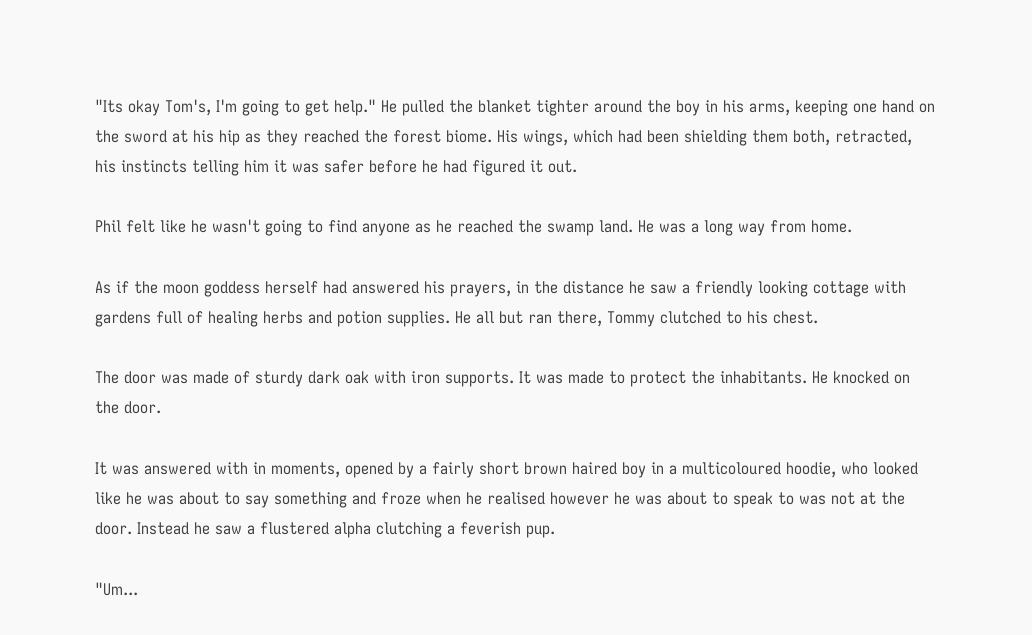"Its okay Tom's, I'm going to get help." He pulled the blanket tighter around the boy in his arms, keeping one hand on the sword at his hip as they reached the forest biome. His wings, which had been shielding them both, retracted, his instincts telling him it was safer before he had figured it out.

Phil felt like he wasn't going to find anyone as he reached the swamp land. He was a long way from home.

As if the moon goddess herself had answered his prayers, in the distance he saw a friendly looking cottage with gardens full of healing herbs and potion supplies. He all but ran there, Tommy clutched to his chest.

The door was made of sturdy dark oak with iron supports. It was made to protect the inhabitants. He knocked on the door.

It was answered with in moments, opened by a fairly short brown haired boy in a multicoloured hoodie, who looked like he was about to say something and froze when he realised however he was about to speak to was not at the door. Instead he saw a flustered alpha clutching a feverish pup.

"Um...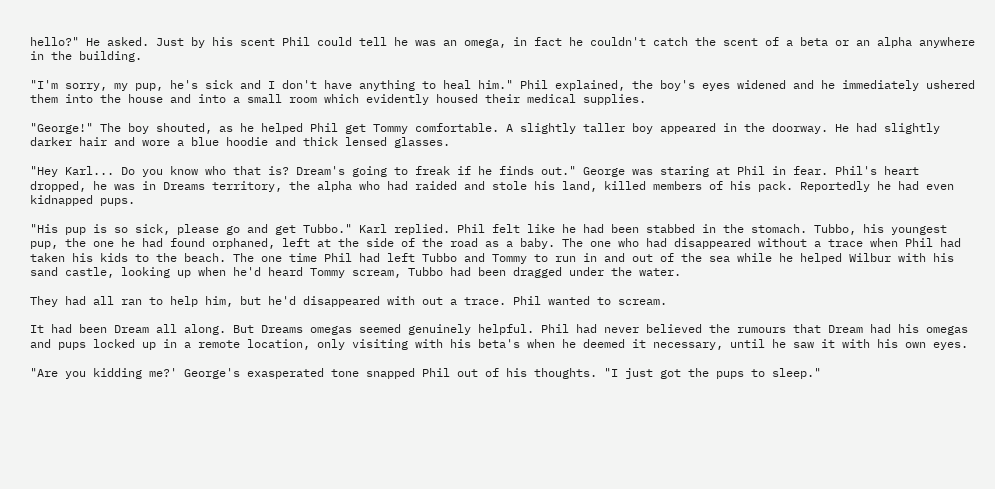hello?" He asked. Just by his scent Phil could tell he was an omega, in fact he couldn't catch the scent of a beta or an alpha anywhere in the building.

"I'm sorry, my pup, he's sick and I don't have anything to heal him." Phil explained, the boy's eyes widened and he immediately ushered them into the house and into a small room which evidently housed their medical supplies.

"George!" The boy shouted, as he helped Phil get Tommy comfortable. A slightly taller boy appeared in the doorway. He had slightly darker hair and wore a blue hoodie and thick lensed glasses.

"Hey Karl... Do you know who that is? Dream's going to freak if he finds out." George was staring at Phil in fear. Phil's heart dropped, he was in Dreams territory, the alpha who had raided and stole his land, killed members of his pack. Reportedly he had even kidnapped pups.

"His pup is so sick, please go and get Tubbo." Karl replied. Phil felt like he had been stabbed in the stomach. Tubbo, his youngest pup, the one he had found orphaned, left at the side of the road as a baby. The one who had disappeared without a trace when Phil had taken his kids to the beach. The one time Phil had left Tubbo and Tommy to run in and out of the sea while he helped Wilbur with his sand castle, looking up when he'd heard Tommy scream, Tubbo had been dragged under the water.

They had all ran to help him, but he'd disappeared with out a trace. Phil wanted to scream.

It had been Dream all along. But Dreams omegas seemed genuinely helpful. Phil had never believed the rumours that Dream had his omegas and pups locked up in a remote location, only visiting with his beta's when he deemed it necessary, until he saw it with his own eyes.

"Are you kidding me?' George's exasperated tone snapped Phil out of his thoughts. "I just got the pups to sleep."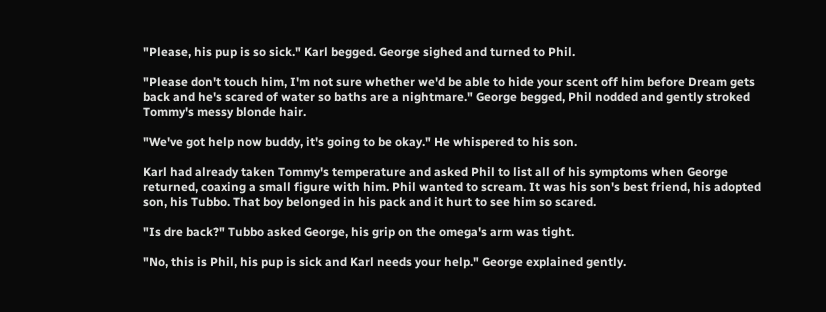"Please, his pup is so sick." Karl begged. George sighed and turned to Phil.

"Please don't touch him, I'm not sure whether we'd be able to hide your scent off him before Dream gets back and he's scared of water so baths are a nightmare." George begged, Phil nodded and gently stroked Tommy's messy blonde hair.

"We've got help now buddy, it's going to be okay." He whispered to his son.

Karl had already taken Tommy's temperature and asked Phil to list all of his symptoms when George returned, coaxing a small figure with him. Phil wanted to scream. It was his son's best friend, his adopted son, his Tubbo. That boy belonged in his pack and it hurt to see him so scared.

"Is dre back?" Tubbo asked George, his grip on the omega's arm was tight.

"No, this is Phil, his pup is sick and Karl needs your help." George explained gently.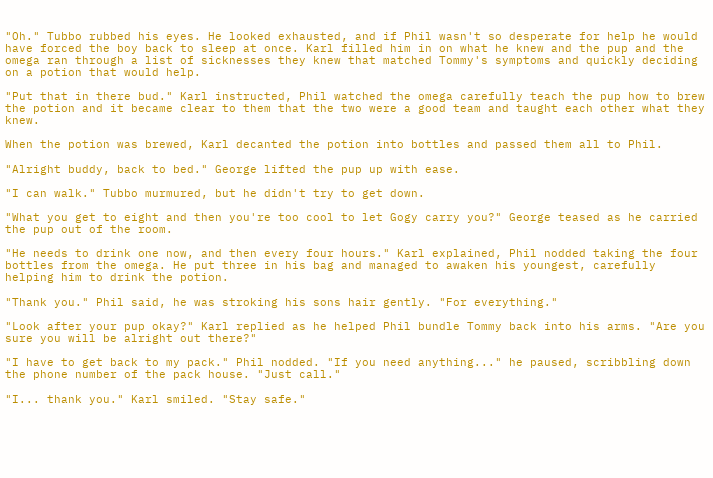"Oh." Tubbo rubbed his eyes. He looked exhausted, and if Phil wasn't so desperate for help he would have forced the boy back to sleep at once. Karl filled him in on what he knew and the pup and the omega ran through a list of sicknesses they knew that matched Tommy's symptoms and quickly deciding on a potion that would help.

"Put that in there bud." Karl instructed, Phil watched the omega carefully teach the pup how to brew the potion and it became clear to them that the two were a good team and taught each other what they knew.

When the potion was brewed, Karl decanted the potion into bottles and passed them all to Phil.

"Alright buddy, back to bed." George lifted the pup up with ease.

"I can walk." Tubbo murmured, but he didn't try to get down.

"What you get to eight and then you're too cool to let Gogy carry you?" George teased as he carried the pup out of the room.

"He needs to drink one now, and then every four hours." Karl explained, Phil nodded taking the four bottles from the omega. He put three in his bag and managed to awaken his youngest, carefully helping him to drink the potion.

"Thank you." Phil said, he was stroking his sons hair gently. "For everything."

"Look after your pup okay?" Karl replied as he helped Phil bundle Tommy back into his arms. "Are you sure you will be alright out there?"

"I have to get back to my pack." Phil nodded. "If you need anything..." he paused, scribbling down the phone number of the pack house. "Just call."

"I... thank you." Karl smiled. "Stay safe."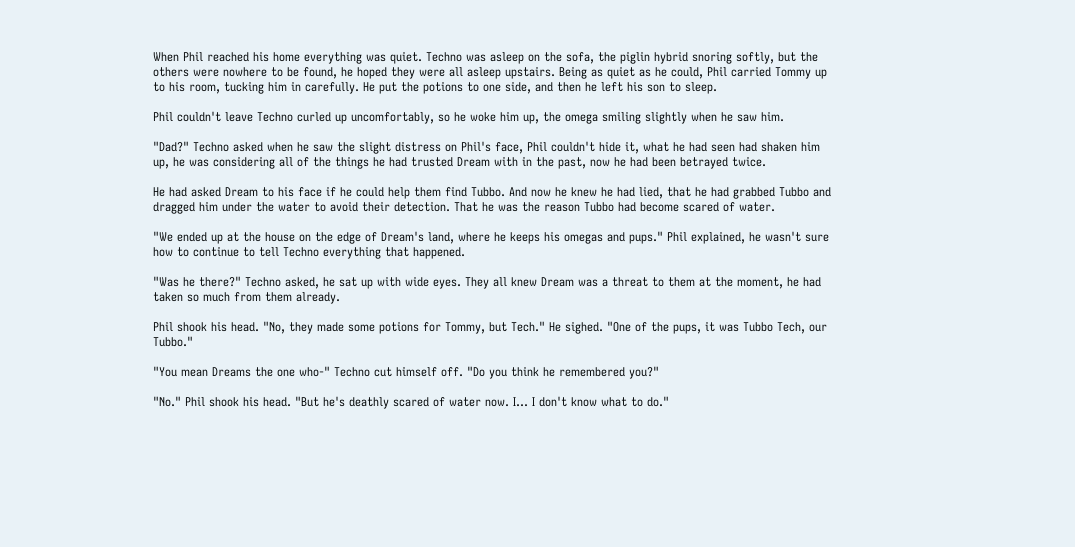When Phil reached his home everything was quiet. Techno was asleep on the sofa, the piglin hybrid snoring softly, but the others were nowhere to be found, he hoped they were all asleep upstairs. Being as quiet as he could, Phil carried Tommy up to his room, tucking him in carefully. He put the potions to one side, and then he left his son to sleep.

Phil couldn't leave Techno curled up uncomfortably, so he woke him up, the omega smiling slightly when he saw him.

"Dad?" Techno asked when he saw the slight distress on Phil's face, Phil couldn't hide it, what he had seen had shaken him up, he was considering all of the things he had trusted Dream with in the past, now he had been betrayed twice.

He had asked Dream to his face if he could help them find Tubbo. And now he knew he had lied, that he had grabbed Tubbo and dragged him under the water to avoid their detection. That he was the reason Tubbo had become scared of water.

"We ended up at the house on the edge of Dream's land, where he keeps his omegas and pups." Phil explained, he wasn't sure how to continue to tell Techno everything that happened.

"Was he there?" Techno asked, he sat up with wide eyes. They all knew Dream was a threat to them at the moment, he had taken so much from them already.

Phil shook his head. "No, they made some potions for Tommy, but Tech." He sighed. "One of the pups, it was Tubbo Tech, our Tubbo."

"You mean Dreams the one who-" Techno cut himself off. "Do you think he remembered you?"

"No." Phil shook his head. "But he's deathly scared of water now. I... I don't know what to do."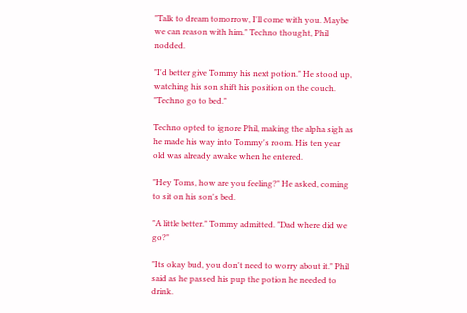"Talk to dream tomorrow, I'll come with you. Maybe we can reason with him." Techno thought, Phil nodded.

"I'd better give Tommy his next potion." He stood up, watching his son shift his position on the couch. "Techno go to bed."

Techno opted to ignore Phil, making the alpha sigh as he made his way into Tommy's room. His ten year old was already awake when he entered.

"Hey Toms, how are you feeling?" He asked, coming to sit on his son's bed.

"A little better." Tommy admitted. "Dad where did we go?"

"Its okay bud, you don't need to worry about it." Phil said as he passed his pup the potion he needed to drink.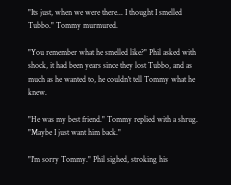"Its just, when we were there... I thought I smelled Tubbo." Tommy murmured.

"You remember what he smelled like?" Phil asked with shock, it had been years since they lost Tubbo, and as much as he wanted to, he couldn't tell Tommy what he knew.

"He was my best friend." Tommy replied with a shrug. "Maybe I just want him back."

"I'm sorry Tommy." Phil sighed, stroking his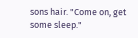sons hair. "Come on, get some sleep."